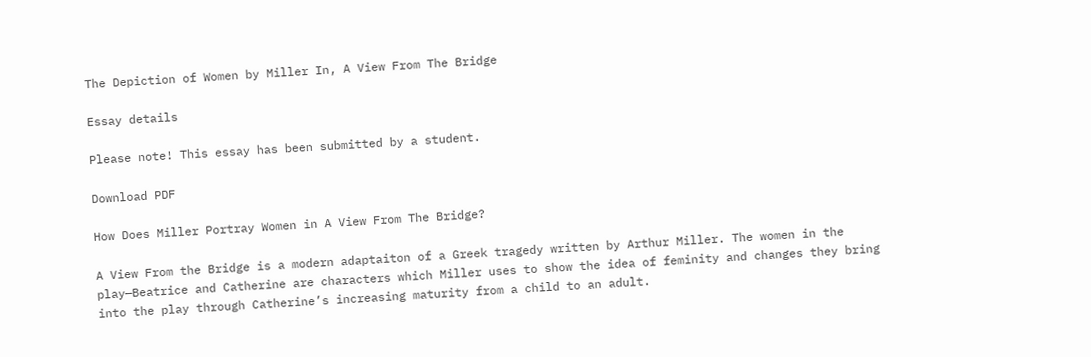The Depiction of Women by Miller In, A View From The Bridge

Essay details

Please note! This essay has been submitted by a student.

Download PDF

How Does Miller Portray Women in A View From The Bridge?

A View From the Bridge is a modern adaptaiton of a Greek tragedy written by Arthur Miller. The women in the play—Beatrice and Catherine are characters which Miller uses to show the idea of feminity and changes they bring into the play through Catherine’s increasing maturity from a child to an adult.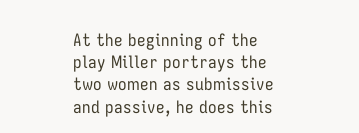At the beginning of the play Miller portrays the two women as submissive and passive, he does this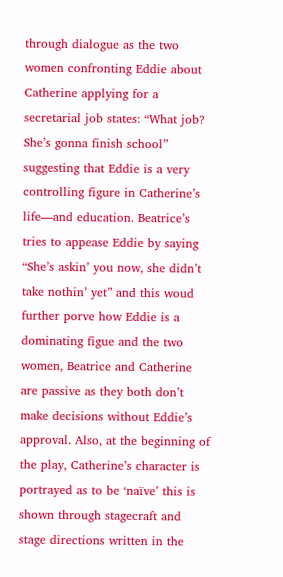through dialogue as the two women confronting Eddie about Catherine applying for a secretarial job states: “What job? She’s gonna finish school” suggesting that Eddie is a very controlling figure in Catherine’s life—and education. Beatrice’s tries to appease Eddie by saying “She’s askin’ you now, she didn’t take nothin’ yet” and this woud further porve how Eddie is a dominating figue and the two women, Beatrice and Catherine are passive as they both don’t make decisions without Eddie’s approval. Also, at the beginning of the play, Catherine’s character is portrayed as to be ‘naïve’ this is shown through stagecraft and stage directions written in the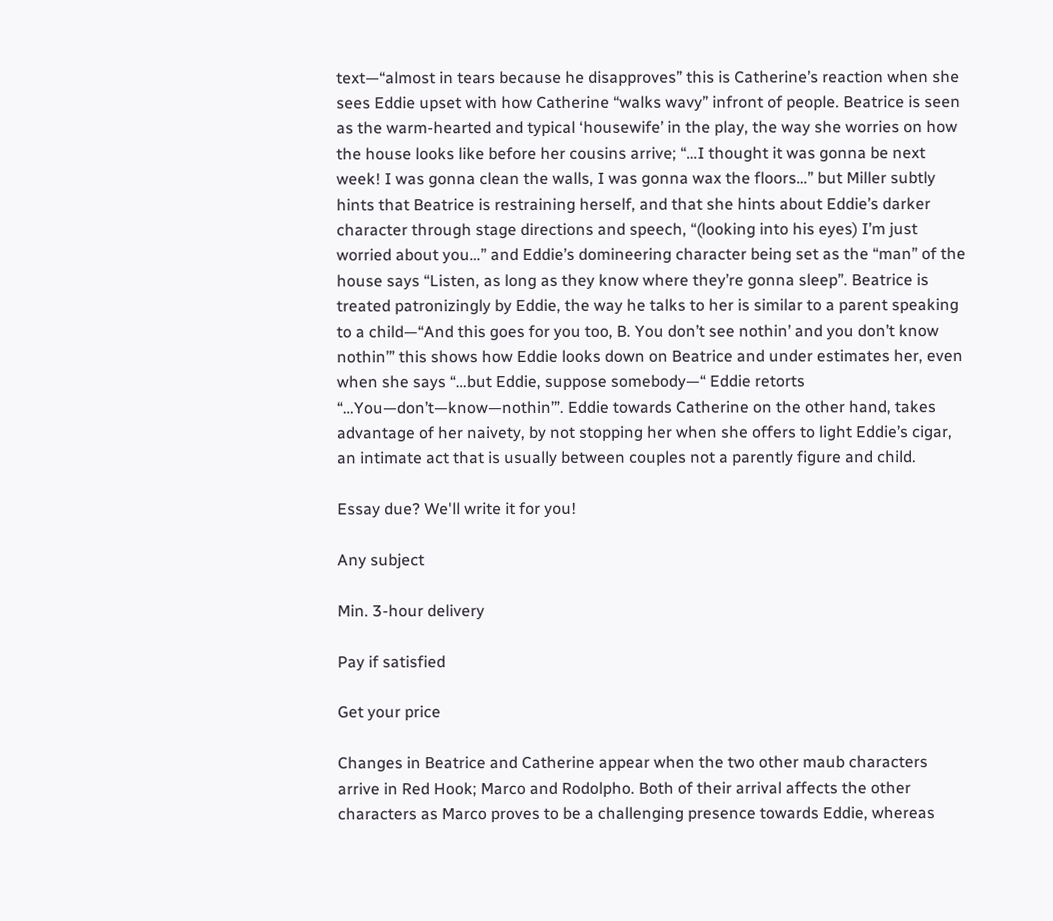text—“almost in tears because he disapproves” this is Catherine’s reaction when she sees Eddie upset with how Catherine “walks wavy” infront of people. Beatrice is seen as the warm-hearted and typical ‘housewife’ in the play, the way she worries on how the house looks like before her cousins arrive; “…I thought it was gonna be next week! I was gonna clean the walls, I was gonna wax the floors…” but Miller subtly hints that Beatrice is restraining herself, and that she hints about Eddie’s darker character through stage directions and speech, “(looking into his eyes) I’m just worried about you…” and Eddie’s domineering character being set as the “man” of the house says “Listen, as long as they know where they’re gonna sleep”. Beatrice is treated patronizingly by Eddie, the way he talks to her is similar to a parent speaking to a child—“And this goes for you too, B. You don’t see nothin’ and you don’t know nothin’” this shows how Eddie looks down on Beatrice and under estimates her, even when she says “…but Eddie, suppose somebody—“ Eddie retorts “…You—don’t—know—nothin’”. Eddie towards Catherine on the other hand, takes advantage of her naivety, by not stopping her when she offers to light Eddie’s cigar, an intimate act that is usually between couples not a parently figure and child.

Essay due? We'll write it for you!

Any subject

Min. 3-hour delivery

Pay if satisfied

Get your price

Changes in Beatrice and Catherine appear when the two other maub characters arrive in Red Hook; Marco and Rodolpho. Both of their arrival affects the other characters as Marco proves to be a challenging presence towards Eddie, whereas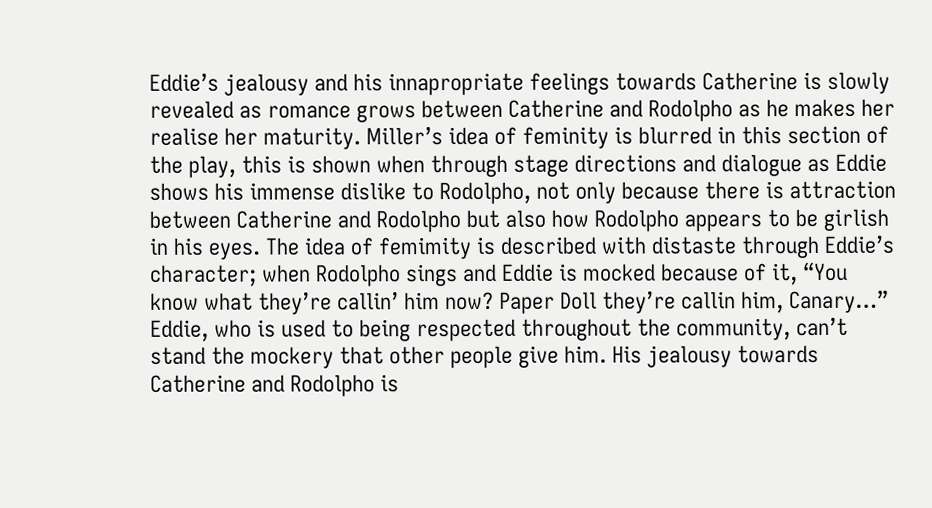Eddie’s jealousy and his innapropriate feelings towards Catherine is slowly revealed as romance grows between Catherine and Rodolpho as he makes her realise her maturity. Miller’s idea of feminity is blurred in this section of the play, this is shown when through stage directions and dialogue as Eddie shows his immense dislike to Rodolpho, not only because there is attraction between Catherine and Rodolpho but also how Rodolpho appears to be girlish in his eyes. The idea of femimity is described with distaste through Eddie’s character; when Rodolpho sings and Eddie is mocked because of it, “You know what they’re callin’ him now? Paper Doll they’re callin him, Canary…” Eddie, who is used to being respected throughout the community, can’t stand the mockery that other people give him. His jealousy towards Catherine and Rodolpho is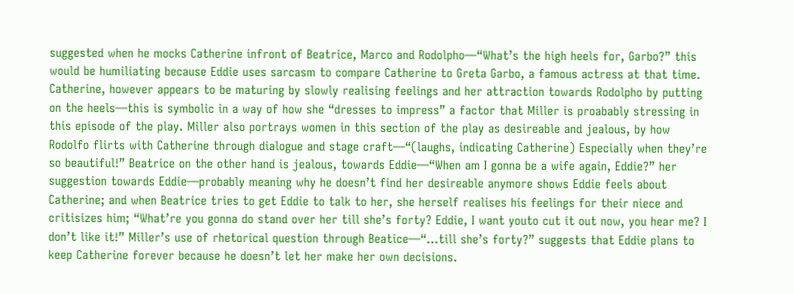suggested when he mocks Catherine infront of Beatrice, Marco and Rodolpho—“What’s the high heels for, Garbo?” this would be humiliating because Eddie uses sarcasm to compare Catherine to Greta Garbo, a famous actress at that time. Catherine, however appears to be maturing by slowly realising feelings and her attraction towards Rodolpho by putting on the heels—this is symbolic in a way of how she “dresses to impress” a factor that Miller is proabably stressing in this episode of the play. Miller also portrays women in this section of the play as desireable and jealous, by how Rodolfo flirts with Catherine through dialogue and stage craft—“(laughs, indicating Catherine) Especially when they’re so beautiful!” Beatrice on the other hand is jealous, towards Eddie—“When am I gonna be a wife again, Eddie?” her suggestion towards Eddie—probably meaning why he doesn’t find her desireable anymore shows Eddie feels about Catherine; and when Beatrice tries to get Eddie to talk to her, she herself realises his feelings for their niece and critisizes him; “What’re you gonna do stand over her till she’s forty? Eddie, I want youto cut it out now, you hear me? I don’t like it!” Miller’s use of rhetorical question through Beatice—“…till she’s forty?” suggests that Eddie plans to keep Catherine forever because he doesn’t let her make her own decisions.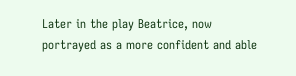Later in the play Beatrice, now portrayed as a more confident and able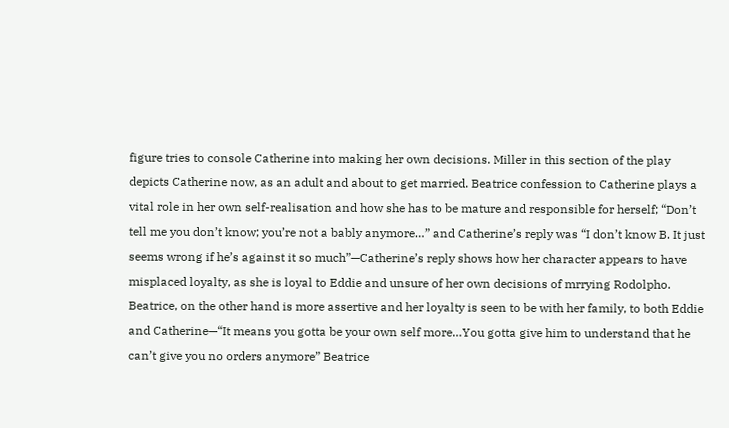figure tries to console Catherine into making her own decisions. Miller in this section of the play depicts Catherine now, as an adult and about to get married. Beatrice confession to Catherine plays a vital role in her own self-realisation and how she has to be mature and responsible for herself; “Don’t tell me you don’t know; you’re not a bably anymore…” and Catherine’s reply was “I don’t know B. It just seems wrong if he’s against it so much”—Catherine’s reply shows how her character appears to have misplaced loyalty, as she is loyal to Eddie and unsure of her own decisions of mrrying Rodolpho. Beatrice, on the other hand is more assertive and her loyalty is seen to be with her family, to both Eddie and Catherine—“It means you gotta be your own self more…You gotta give him to understand that he can’t give you no orders anymore” Beatrice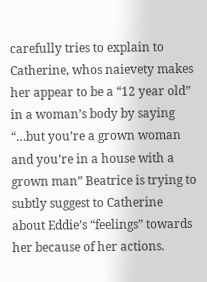carefully tries to explain to Catherine, whos naievety makes her appear to be a “12 year old” in a woman’s body by saying “…but you’re a grown woman and you’re in a house with a grown man” Beatrice is trying to subtly suggest to Catherine about Eddie’s “feelings” towards her because of her actions.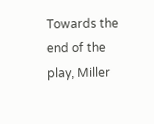Towards the end of the play, Miller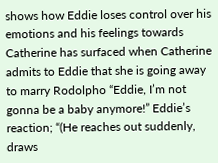shows how Eddie loses control over his emotions and his feelings towards Catherine has surfaced when Catherine admits to Eddie that she is going away to marry Rodolpho “Eddie, I’m not gonna be a baby anymore!” Eddie’s reaction; “(He reaches out suddenly, draws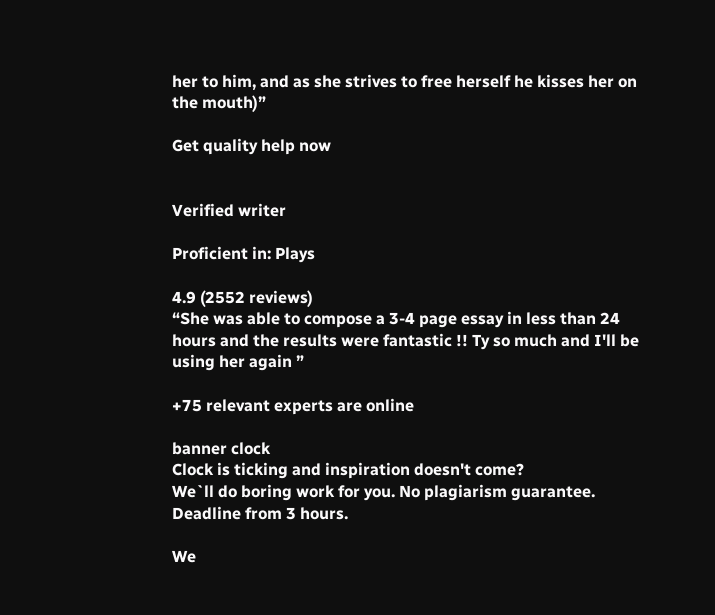her to him, and as she strives to free herself he kisses her on the mouth)”

Get quality help now


Verified writer

Proficient in: Plays

4.9 (2552 reviews)
“She was able to compose a 3-4 page essay in less than 24 hours and the results were fantastic !! Ty so much and I'll be using her again ”

+75 relevant experts are online

banner clock
Clock is ticking and inspiration doesn't come?
We`ll do boring work for you. No plagiarism guarantee. Deadline from 3 hours.

We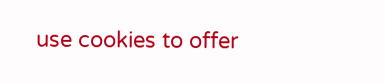use cookies to offer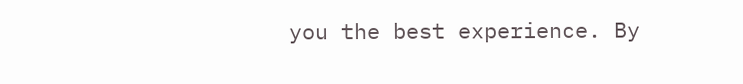you the best experience. By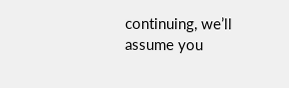continuing, we’ll assume you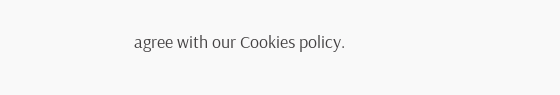agree with our Cookies policy.